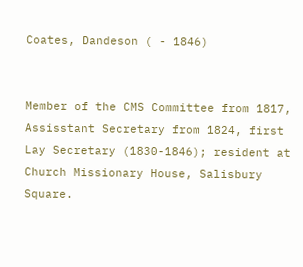Coates, Dandeson ( - 1846)


Member of the CMS Committee from 1817, Assisstant Secretary from 1824, first Lay Secretary (1830-1846); resident at Church Missionary House, Salisbury Square.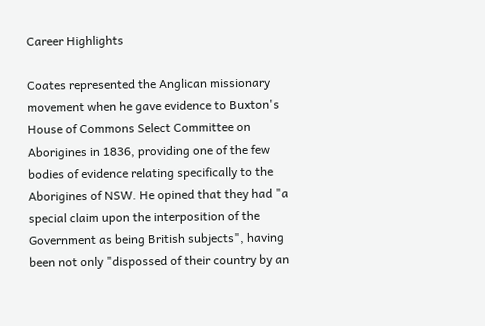Career Highlights

Coates represented the Anglican missionary movement when he gave evidence to Buxton's House of Commons Select Committee on Aborigines in 1836, providing one of the few bodies of evidence relating specifically to the Aborigines of NSW. He opined that they had "a special claim upon the interposition of the Government as being British subjects", having been not only "dispossed of their country by an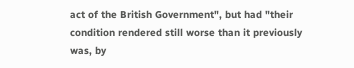act of the British Government", but had "their condition rendered still worse than it previously was, by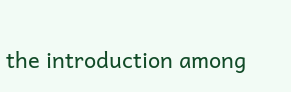the introduction among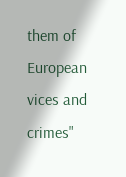them of European vices and crimes"